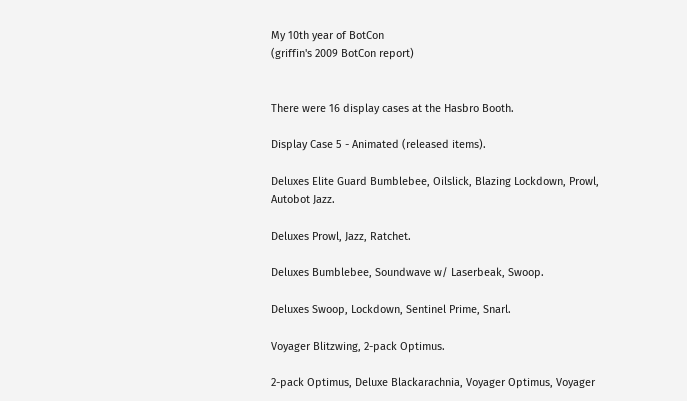My 10th year of BotCon
(griffin's 2009 BotCon report)


There were 16 display cases at the Hasbro Booth.

Display Case 5 - Animated (released items).

Deluxes Elite Guard Bumblebee, Oilslick, Blazing Lockdown, Prowl, Autobot Jazz.

Deluxes Prowl, Jazz, Ratchet.

Deluxes Bumblebee, Soundwave w/ Laserbeak, Swoop.

Deluxes Swoop, Lockdown, Sentinel Prime, Snarl.

Voyager Blitzwing, 2-pack Optimus.

2-pack Optimus, Deluxe Blackarachnia, Voyager Optimus, Voyager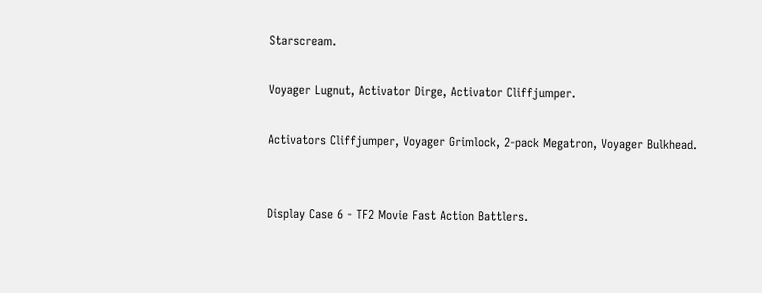Starscream.

Voyager Lugnut, Activator Dirge, Activator Cliffjumper.

Activators Cliffjumper, Voyager Grimlock, 2-pack Megatron, Voyager Bulkhead.


Display Case 6 - TF2 Movie Fast Action Battlers.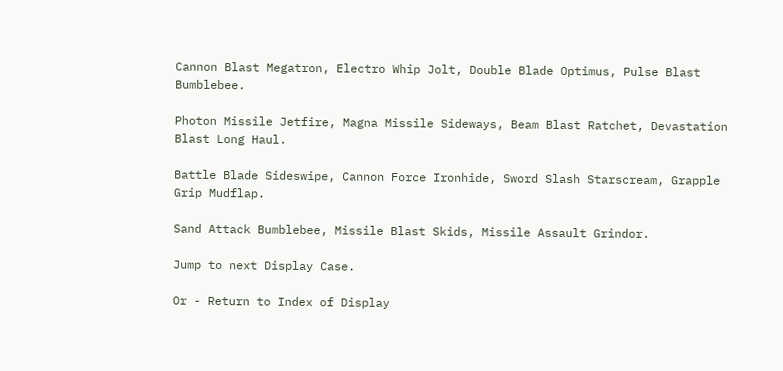Cannon Blast Megatron, Electro Whip Jolt, Double Blade Optimus, Pulse Blast Bumblebee.

Photon Missile Jetfire, Magna Missile Sideways, Beam Blast Ratchet, Devastation Blast Long Haul.

Battle Blade Sideswipe, Cannon Force Ironhide, Sword Slash Starscream, Grapple Grip Mudflap.

Sand Attack Bumblebee, Missile Blast Skids, Missile Assault Grindor.

Jump to next Display Case.

Or - Return to Index of Display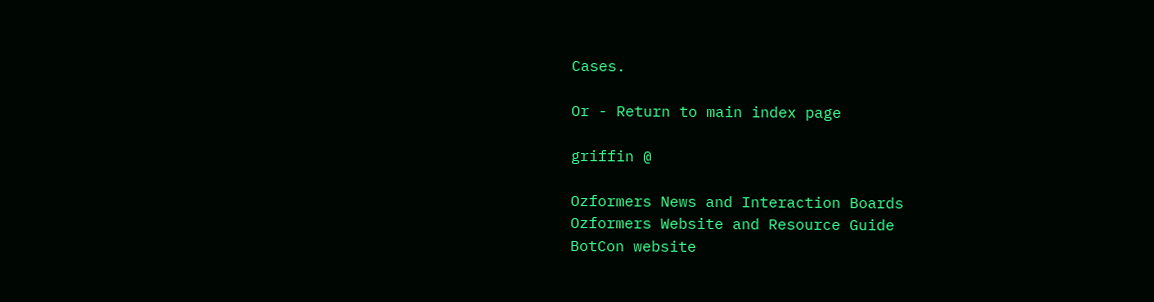Cases.

Or - Return to main index page

griffin @

Ozformers News and Interaction Boards
Ozformers Website and Resource Guide
BotCon website